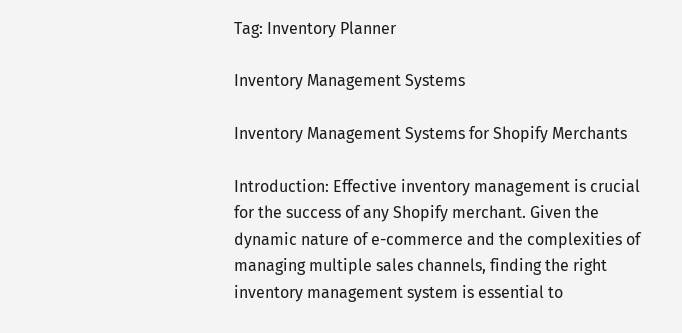Tag: Inventory Planner

Inventory Management Systems

Inventory Management Systems for Shopify Merchants

Introduction: Effective inventory management is crucial for the success of any Shopify merchant. Given the dynamic nature of e-commerce and the complexities of managing multiple sales channels, finding the right inventory management system is essential to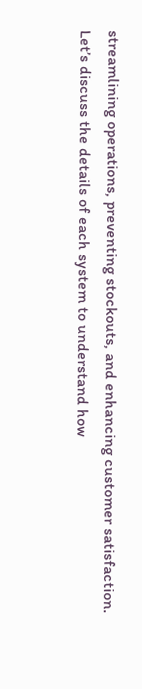streamlining operations, preventing stockouts, and enhancing customer satisfaction. Let’s discuss the details of each system to understand how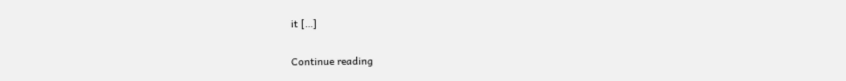it […]

Continue reading